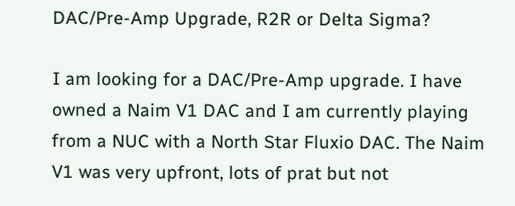DAC/Pre-Amp Upgrade, R2R or Delta Sigma?

I am looking for a DAC/Pre-Amp upgrade. I have owned a Naim V1 DAC and I am currently playing from a NUC with a North Star Fluxio DAC. The Naim V1 was very upfront, lots of prat but not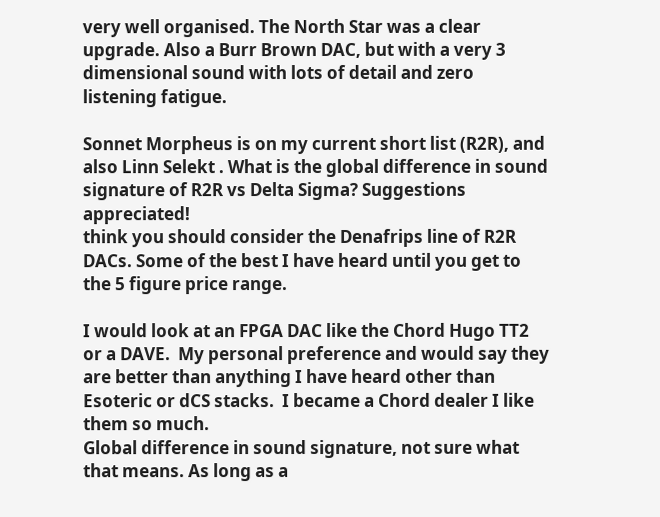very well organised. The North Star was a clear upgrade. Also a Burr Brown DAC, but with a very 3 dimensional sound with lots of detail and zero listening fatigue.

Sonnet Morpheus is on my current short list (R2R), and also Linn Selekt . What is the global difference in sound signature of R2R vs Delta Sigma? Suggestions appreciated!
think you should consider the Denafrips line of R2R DACs. Some of the best I have heard until you get to the 5 figure price range.

I would look at an FPGA DAC like the Chord Hugo TT2 or a DAVE.  My personal preference and would say they are better than anything I have heard other than Esoteric or dCS stacks.  I became a Chord dealer I like them so much.
Global difference in sound signature, not sure what that means. As long as a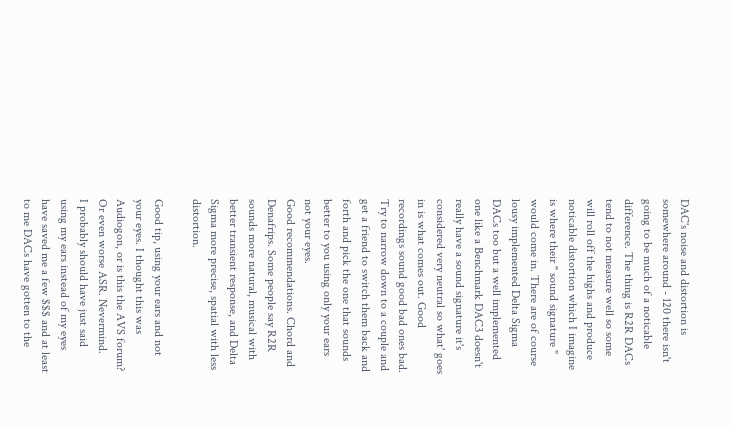DAC's noise and distortion is somewhere around - 120 there isn't going to be much of a noticable difference. The thing is R2R DACs  tend to not measure well so some will roll off the highs and produce noticable distortion which I imagine is where their " sound signature " would come in. There are of course lousy implemented Delta Sigma DACs too but a well implemented one like a Benchmark DAC3 doesn't really have a sound signature it's considered very neutral so what' goes in is what comes out. Good recordings sound good bad ones bad. Try to narrow down to a couple and get a friend to switch them back and forth and pick the one that sounds better to you using only your ears not your eyes.
Good recommendations. Chord and Denafrips. Some people say R2R sounds more natural, musical with better transient response, and Delta Sigma more precise, spatial with less distortion.

Good tip, using your ears and not your eyes. I thought this was Audiogon, or is this the AVS forum? Or even worse ASR. Nevermind.
I probably should have just said using my ears instead of my eyes have saved me a few $$$ and at least to me DACs have gotten to the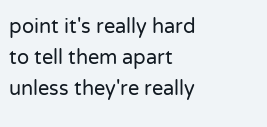point it's really hard to tell them apart unless they're really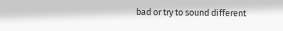bad or try to sound different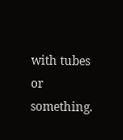with tubes or something.